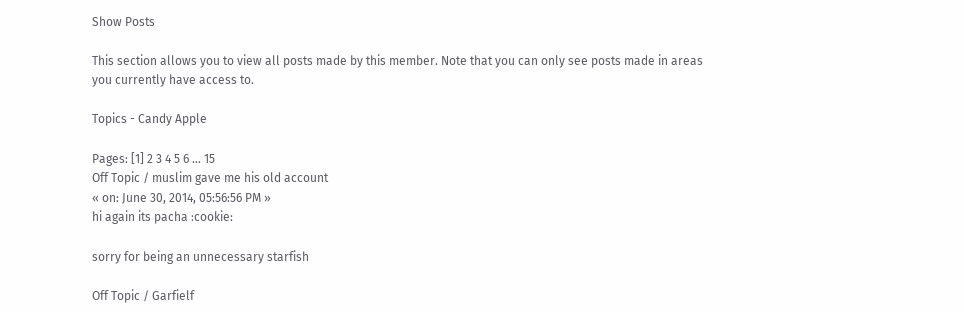Show Posts

This section allows you to view all posts made by this member. Note that you can only see posts made in areas you currently have access to.

Topics - Candy Apple

Pages: [1] 2 3 4 5 6 ... 15
Off Topic / muslim gave me his old account
« on: June 30, 2014, 05:56:56 PM »
hi again its pacha :cookie:

sorry for being an unnecessary starfish

Off Topic / Garfielf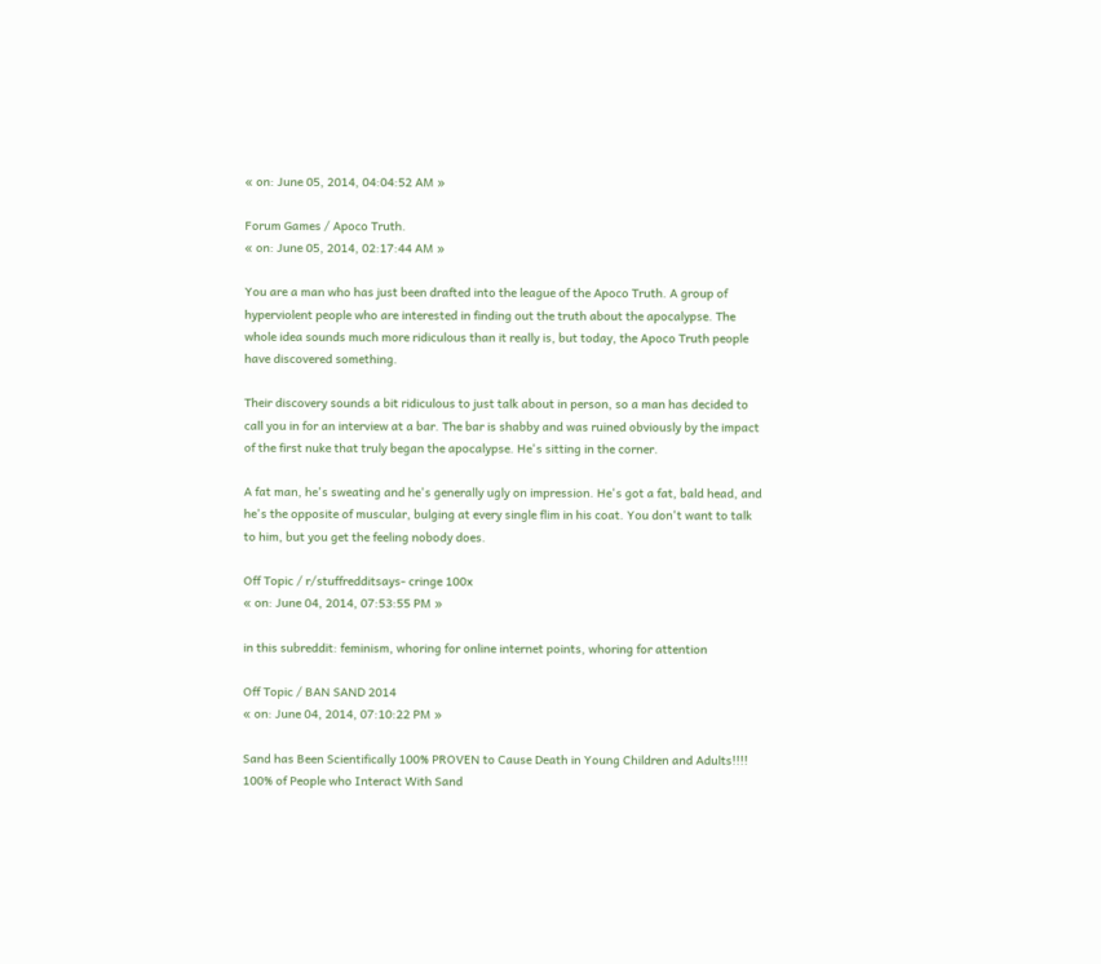« on: June 05, 2014, 04:04:52 AM »

Forum Games / Apoco Truth.
« on: June 05, 2014, 02:17:44 AM »

You are a man who has just been drafted into the league of the Apoco Truth. A group of hyperviolent people who are interested in finding out the truth about the apocalypse. The whole idea sounds much more ridiculous than it really is, but today, the Apoco Truth people have discovered something.

Their discovery sounds a bit ridiculous to just talk about in person, so a man has decided to call you in for an interview at a bar. The bar is shabby and was ruined obviously by the impact of the first nuke that truly began the apocalypse. He's sitting in the corner.

A fat man, he's sweating and he's generally ugly on impression. He's got a fat, bald head, and he's the opposite of muscular, bulging at every single flim in his coat. You don't want to talk to him, but you get the feeling nobody does.

Off Topic / r/stuffredditsays- cringe 100x
« on: June 04, 2014, 07:53:55 PM »

in this subreddit: feminism, whoring for online internet points, whoring for attention

Off Topic / BAN SAND 2014
« on: June 04, 2014, 07:10:22 PM »

Sand has Been Scientifically 100% PROVEN to Cause Death in Young Children and Adults!!!! 100% of People who Interact With Sand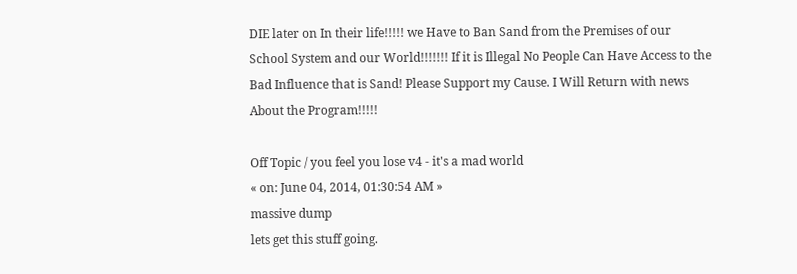DIE later on In their life!!!!! we Have to Ban Sand from the Premises of our School System and our World!!!!!!! If it is Illegal No People Can Have Access to the Bad Influence that is Sand! Please Support my Cause. I Will Return with news About the Program!!!!!

Off Topic / you feel you lose v4 - it's a mad world
« on: June 04, 2014, 01:30:54 AM »
massive dump
lets get this stuff going.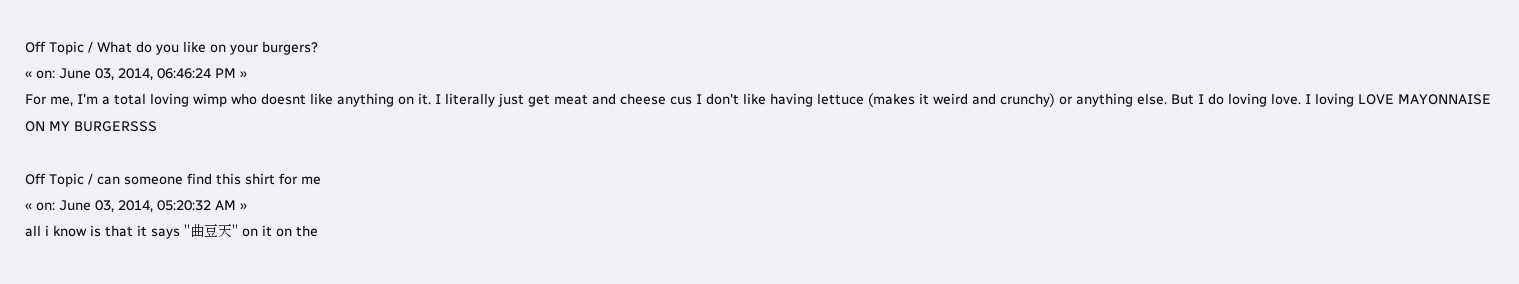Off Topic / What do you like on your burgers?
« on: June 03, 2014, 06:46:24 PM »
For me, I'm a total loving wimp who doesnt like anything on it. I literally just get meat and cheese cus I don't like having lettuce (makes it weird and crunchy) or anything else. But I do loving love. I loving LOVE MAYONNAISE ON MY BURGERSSS

Off Topic / can someone find this shirt for me
« on: June 03, 2014, 05:20:32 AM »
all i know is that it says "曲豆天" on it on the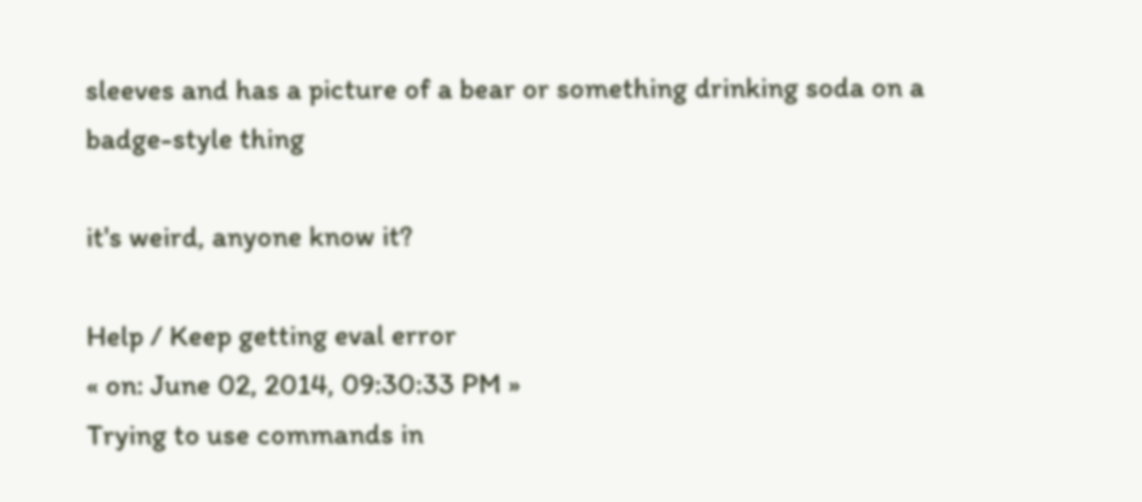sleeves and has a picture of a bear or something drinking soda on a badge-style thing

it's weird, anyone know it?

Help / Keep getting eval error
« on: June 02, 2014, 09:30:33 PM »
Trying to use commands in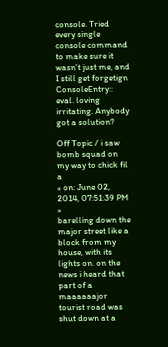console. Tried every single console command to make sure it wasn't just me, and I still get forgetign ConsoleEntry:: eval. loving irritating. Anybody got a solution?

Off Topic / i saw bomb squad on my way to chick fil a
« on: June 02, 2014, 07:51:39 PM »
barelling down the major street like a block from my house, with its lights on. on the news i heard that part of a maaaaaajor tourist road was shut down at a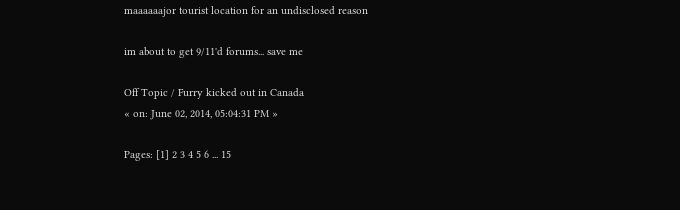maaaaaajor tourist location for an undisclosed reason

im about to get 9/11'd forums... save me

Off Topic / Furry kicked out in Canada
« on: June 02, 2014, 05:04:31 PM »

Pages: [1] 2 3 4 5 6 ... 15